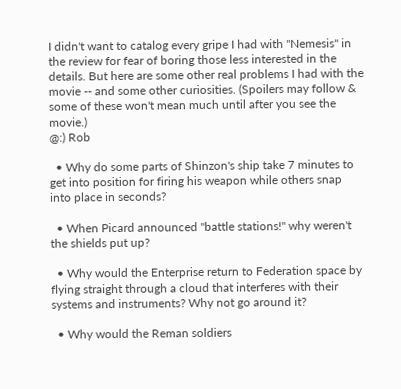I didn't want to catalog every gripe I had with "Nemesis" in the review for fear of boring those less interested in the details. But here are some other real problems I had with the movie -- and some other curiosities. (Spoilers may follow & some of these won't mean much until after you see the movie.)
@:) Rob

  • Why do some parts of Shinzon's ship take 7 minutes to get into position for firing his weapon while others snap into place in seconds?

  • When Picard announced "battle stations!" why weren't the shields put up?

  • Why would the Enterprise return to Federation space by flying straight through a cloud that interferes with their systems and instruments? Why not go around it?

  • Why would the Reman soldiers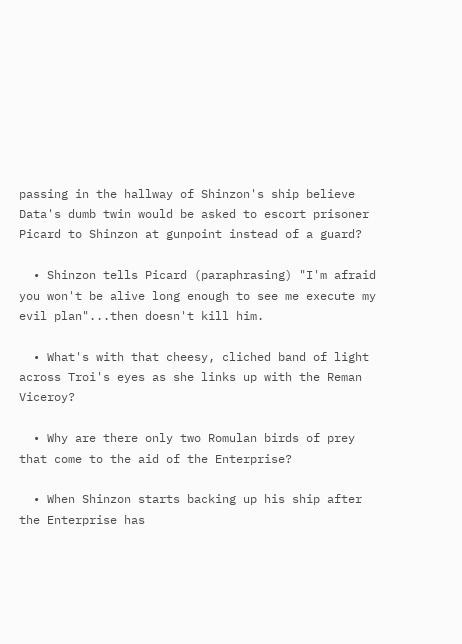passing in the hallway of Shinzon's ship believe Data's dumb twin would be asked to escort prisoner Picard to Shinzon at gunpoint instead of a guard?

  • Shinzon tells Picard (paraphrasing) "I'm afraid you won't be alive long enough to see me execute my evil plan"...then doesn't kill him.

  • What's with that cheesy, cliched band of light across Troi's eyes as she links up with the Reman Viceroy?

  • Why are there only two Romulan birds of prey that come to the aid of the Enterprise?

  • When Shinzon starts backing up his ship after the Enterprise has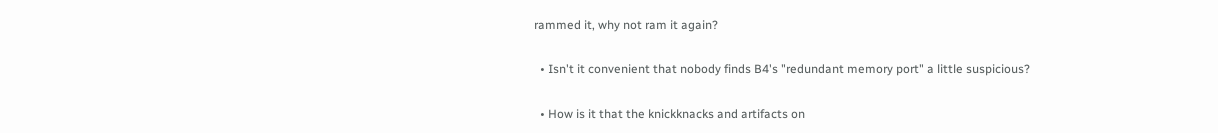rammed it, why not ram it again?

  • Isn't it convenient that nobody finds B4's "redundant memory port" a little suspicious?

  • How is it that the knickknacks and artifacts on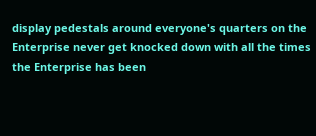display pedestals around everyone's quarters on the Enterprise never get knocked down with all the times the Enterprise has been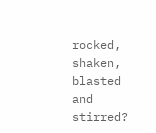rocked, shaken, blasted and stirred?